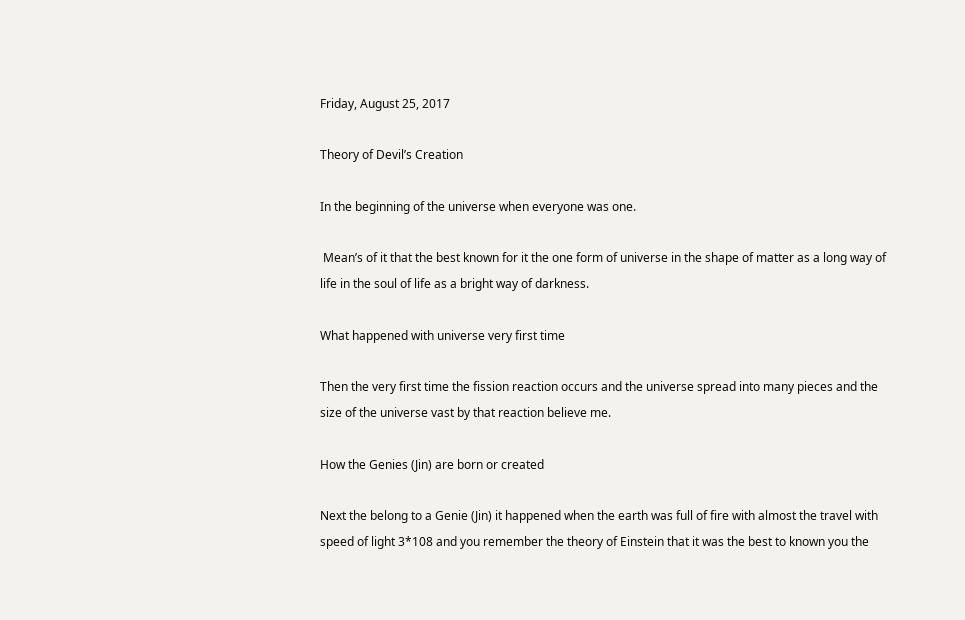Friday, August 25, 2017

Theory of Devil’s Creation

In the beginning of the universe when everyone was one.

 Mean’s of it that the best known for it the one form of universe in the shape of matter as a long way of life in the soul of life as a bright way of darkness.

What happened with universe very first time

Then the very first time the fission reaction occurs and the universe spread into many pieces and the size of the universe vast by that reaction believe me.

How the Genies (Jin) are born or created

Next the belong to a Genie (Jin) it happened when the earth was full of fire with almost the travel with speed of light 3*108 and you remember the theory of Einstein that it was the best to known you the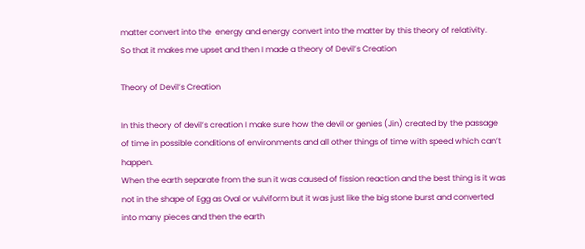matter convert into the  energy and energy convert into the matter by this theory of relativity.
So that it makes me upset and then I made a theory of Devil’s Creation

Theory of Devil’s Creation

In this theory of devil’s creation I make sure how the devil or genies (Jin) created by the passage of time in possible conditions of environments and all other things of time with speed which can’t happen.
When the earth separate from the sun it was caused of fission reaction and the best thing is it was not in the shape of Egg as Oval or vulviform but it was just like the big stone burst and converted into many pieces and then the earth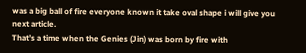was a big ball of fire everyone known it take oval shape i will give you next article.
That’s a time when the Genies (Jin) was born by fire with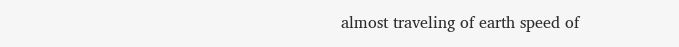almost traveling of earth speed of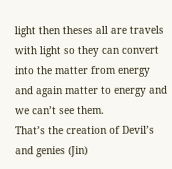light then theses all are travels with light so they can convert into the matter from energy and again matter to energy and we can’t see them.
That’s the creation of Devil’s and genies (Jin)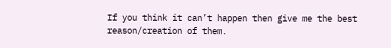If you think it can’t happen then give me the best reason/creation of them.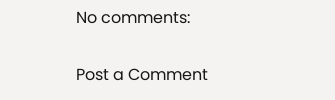No comments:

Post a Comment